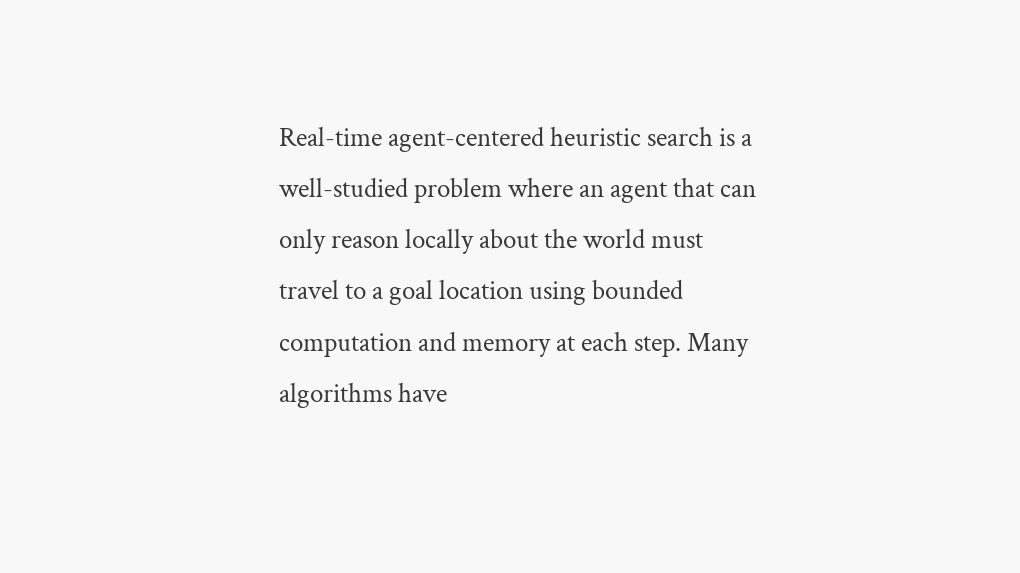Real-time agent-centered heuristic search is a well-studied problem where an agent that can only reason locally about the world must travel to a goal location using bounded computation and memory at each step. Many algorithms have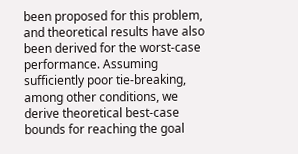been proposed for this problem, and theoretical results have also been derived for the worst-case performance. Assuming sufficiently poor tie-breaking, among other conditions, we derive theoretical best-case bounds for reaching the goal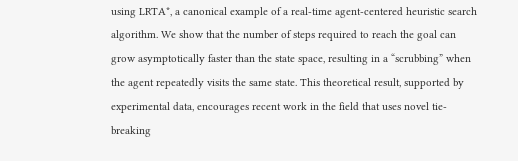using LRTA*, a canonical example of a real-time agent-centered heuristic search algorithm. We show that the number of steps required to reach the goal can grow asymptotically faster than the state space, resulting in a “scrubbing” when the agent repeatedly visits the same state. This theoretical result, supported by experimental data, encourages recent work in the field that uses novel tie-breaking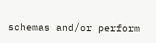schemas and/or perform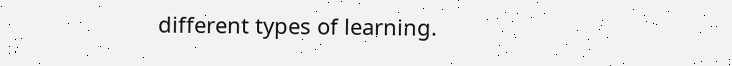different types of learning.